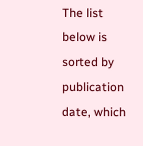The list below is sorted by publication date, which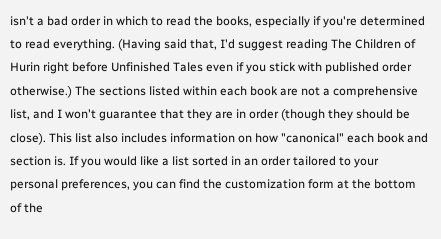isn't a bad order in which to read the books, especially if you're determined to read everything. (Having said that, I'd suggest reading The Children of Hurin right before Unfinished Tales even if you stick with published order otherwise.) The sections listed within each book are not a comprehensive list, and I won't guarantee that they are in order (though they should be close). This list also includes information on how "canonical" each book and section is. If you would like a list sorted in an order tailored to your personal preferences, you can find the customization form at the bottom of the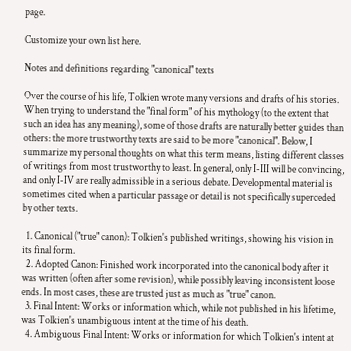page.

Customize your own list here.

Notes and definitions regarding "canonical" texts

Over the course of his life, Tolkien wrote many versions and drafts of his stories. When trying to understand the "final form" of his mythology (to the extent that such an idea has any meaning), some of those drafts are naturally better guides than others: the more trustworthy texts are said to be more "canonical". Below, I summarize my personal thoughts on what this term means, listing different classes of writings from most trustworthy to least. In general, only I-III will be convincing, and only I-IV are really admissible in a serious debate. Developmental material is sometimes cited when a particular passage or detail is not specifically superceded by other texts.

  1. Canonical ("true" canon): Tolkien's published writings, showing his vision in its final form.
  2. Adopted Canon: Finished work incorporated into the canonical body after it was written (often after some revision), while possibly leaving inconsistent loose ends. In most cases, these are trusted just as much as "true" canon.
  3. Final Intent: Works or information which, while not published in his lifetime, was Tolkien's unambiguous intent at the time of his death.
  4. Ambiguous Final Intent: Works or information for which Tolkien's intent at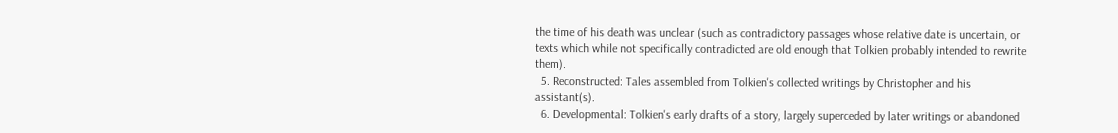the time of his death was unclear (such as contradictory passages whose relative date is uncertain, or texts which while not specifically contradicted are old enough that Tolkien probably intended to rewrite them).
  5. Reconstructed: Tales assembled from Tolkien's collected writings by Christopher and his assistant(s).
  6. Developmental: Tolkien's early drafts of a story, largely superceded by later writings or abandoned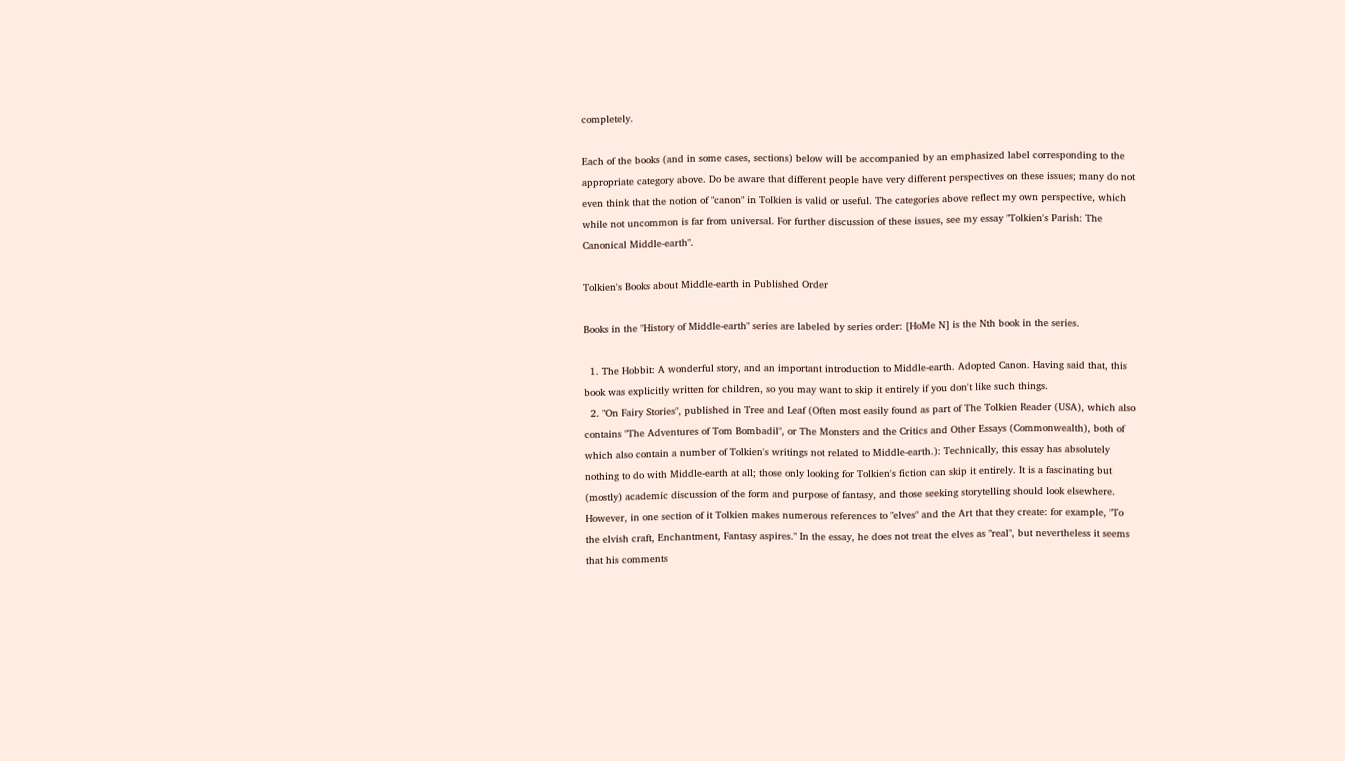completely.

Each of the books (and in some cases, sections) below will be accompanied by an emphasized label corresponding to the appropriate category above. Do be aware that different people have very different perspectives on these issues; many do not even think that the notion of "canon" in Tolkien is valid or useful. The categories above reflect my own perspective, which while not uncommon is far from universal. For further discussion of these issues, see my essay "Tolkien's Parish: The Canonical Middle-earth".

Tolkien's Books about Middle-earth in Published Order

Books in the "History of Middle-earth" series are labeled by series order: [HoMe N] is the Nth book in the series.

  1. The Hobbit: A wonderful story, and an important introduction to Middle-earth. Adopted Canon. Having said that, this book was explicitly written for children, so you may want to skip it entirely if you don't like such things.
  2. "On Fairy Stories", published in Tree and Leaf (Often most easily found as part of The Tolkien Reader (USA), which also contains "The Adventures of Tom Bombadil", or The Monsters and the Critics and Other Essays (Commonwealth), both of which also contain a number of Tolkien's writings not related to Middle-earth.): Technically, this essay has absolutely nothing to do with Middle-earth at all; those only looking for Tolkien's fiction can skip it entirely. It is a fascinating but (mostly) academic discussion of the form and purpose of fantasy, and those seeking storytelling should look elsewhere. However, in one section of it Tolkien makes numerous references to "elves" and the Art that they create: for example, "To the elvish craft, Enchantment, Fantasy aspires." In the essay, he does not treat the elves as "real", but nevertheless it seems that his comments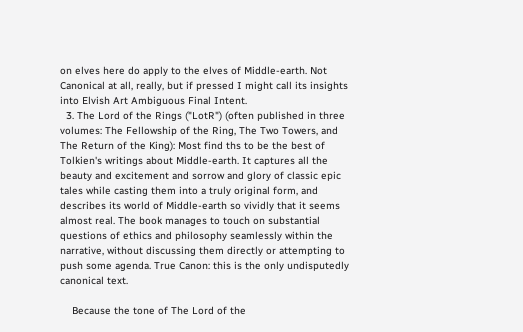on elves here do apply to the elves of Middle-earth. Not Canonical at all, really, but if pressed I might call its insights into Elvish Art Ambiguous Final Intent.
  3. The Lord of the Rings ("LotR") (often published in three volumes: The Fellowship of the Ring, The Two Towers, and The Return of the King): Most find ths to be the best of Tolkien's writings about Middle-earth. It captures all the beauty and excitement and sorrow and glory of classic epic tales while casting them into a truly original form, and describes its world of Middle-earth so vividly that it seems almost real. The book manages to touch on substantial questions of ethics and philosophy seamlessly within the narrative, without discussing them directly or attempting to push some agenda. True Canon: this is the only undisputedly canonical text.

    Because the tone of The Lord of the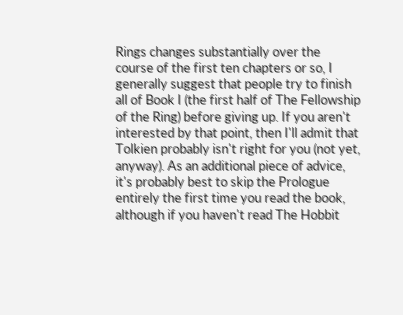Rings changes substantially over the course of the first ten chapters or so, I generally suggest that people try to finish all of Book I (the first half of The Fellowship of the Ring) before giving up. If you aren't interested by that point, then I'll admit that Tolkien probably isn't right for you (not yet, anyway). As an additional piece of advice, it's probably best to skip the Prologue entirely the first time you read the book, although if you haven't read The Hobbit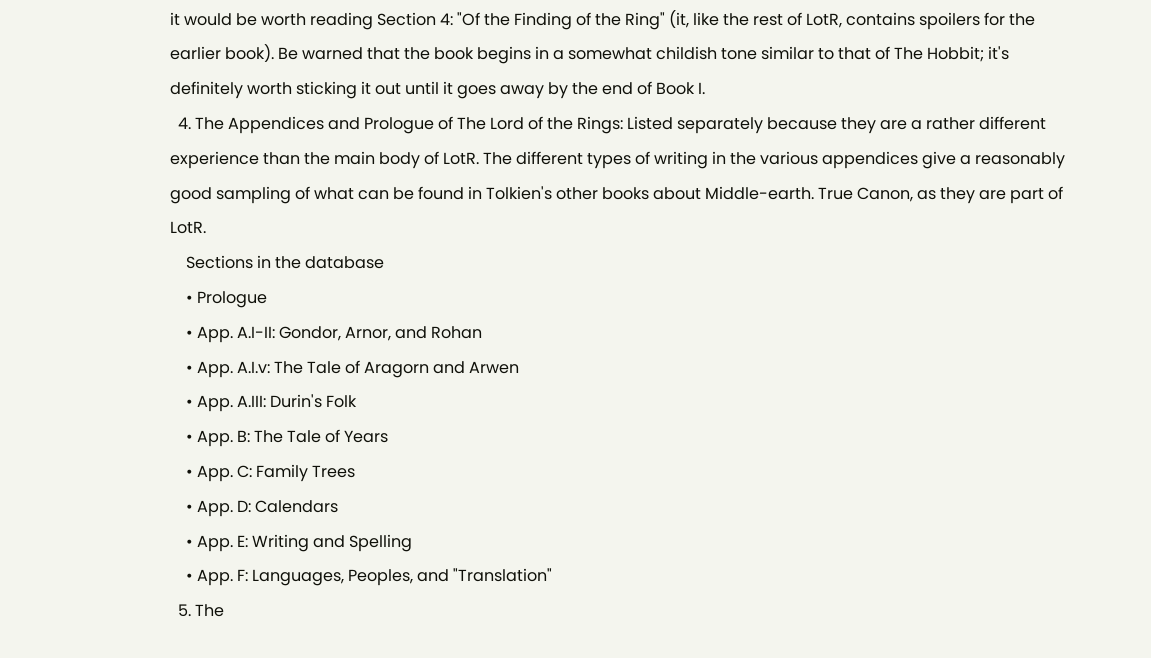it would be worth reading Section 4: "Of the Finding of the Ring" (it, like the rest of LotR, contains spoilers for the earlier book). Be warned that the book begins in a somewhat childish tone similar to that of The Hobbit; it's definitely worth sticking it out until it goes away by the end of Book I.
  4. The Appendices and Prologue of The Lord of the Rings: Listed separately because they are a rather different experience than the main body of LotR. The different types of writing in the various appendices give a reasonably good sampling of what can be found in Tolkien's other books about Middle-earth. True Canon, as they are part of LotR.
    Sections in the database
    • Prologue
    • App. A.I-II: Gondor, Arnor, and Rohan
    • App. A.I.v: The Tale of Aragorn and Arwen
    • App. A.III: Durin's Folk
    • App. B: The Tale of Years
    • App. C: Family Trees
    • App. D: Calendars
    • App. E: Writing and Spelling
    • App. F: Languages, Peoples, and "Translation"
  5. The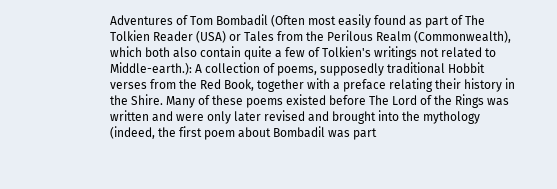Adventures of Tom Bombadil (Often most easily found as part of The Tolkien Reader (USA) or Tales from the Perilous Realm (Commonwealth), which both also contain quite a few of Tolkien's writings not related to Middle-earth.): A collection of poems, supposedly traditional Hobbit verses from the Red Book, together with a preface relating their history in the Shire. Many of these poems existed before The Lord of the Rings was written and were only later revised and brought into the mythology (indeed, the first poem about Bombadil was part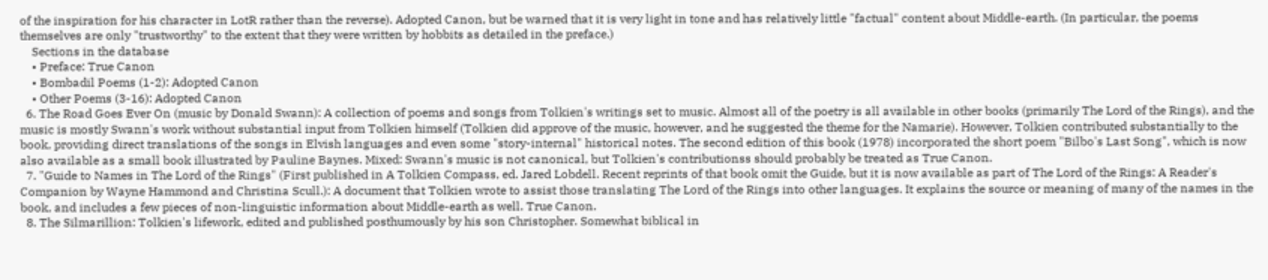of the inspiration for his character in LotR rather than the reverse). Adopted Canon, but be warned that it is very light in tone and has relatively little "factual" content about Middle-earth. (In particular, the poems themselves are only "trustworthy" to the extent that they were written by hobbits as detailed in the preface.)
    Sections in the database
    • Preface: True Canon
    • Bombadil Poems (1-2): Adopted Canon
    • Other Poems (3-16): Adopted Canon
  6. The Road Goes Ever On (music by Donald Swann): A collection of poems and songs from Tolkien's writings set to music. Almost all of the poetry is all available in other books (primarily The Lord of the Rings), and the music is mostly Swann's work without substantial input from Tolkien himself (Tolkien did approve of the music, however, and he suggested the theme for the Namarie). However, Tolkien contributed substantially to the book, providing direct translations of the songs in Elvish languages and even some "story-internal" historical notes. The second edition of this book (1978) incorporated the short poem "Bilbo's Last Song", which is now also available as a small book illustrated by Pauline Baynes. Mixed: Swann's music is not canonical, but Tolkien's contributionss should probably be treated as True Canon.
  7. "Guide to Names in The Lord of the Rings" (First published in A Tolkien Compass, ed. Jared Lobdell. Recent reprints of that book omit the Guide, but it is now available as part of The Lord of the Rings: A Reader's Companion by Wayne Hammond and Christina Scull.): A document that Tolkien wrote to assist those translating The Lord of the Rings into other languages. It explains the source or meaning of many of the names in the book, and includes a few pieces of non-linguistic information about Middle-earth as well. True Canon.
  8. The Silmarillion: Tolkien's lifework, edited and published posthumously by his son Christopher. Somewhat biblical in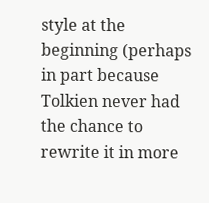style at the beginning (perhaps in part because Tolkien never had the chance to rewrite it in more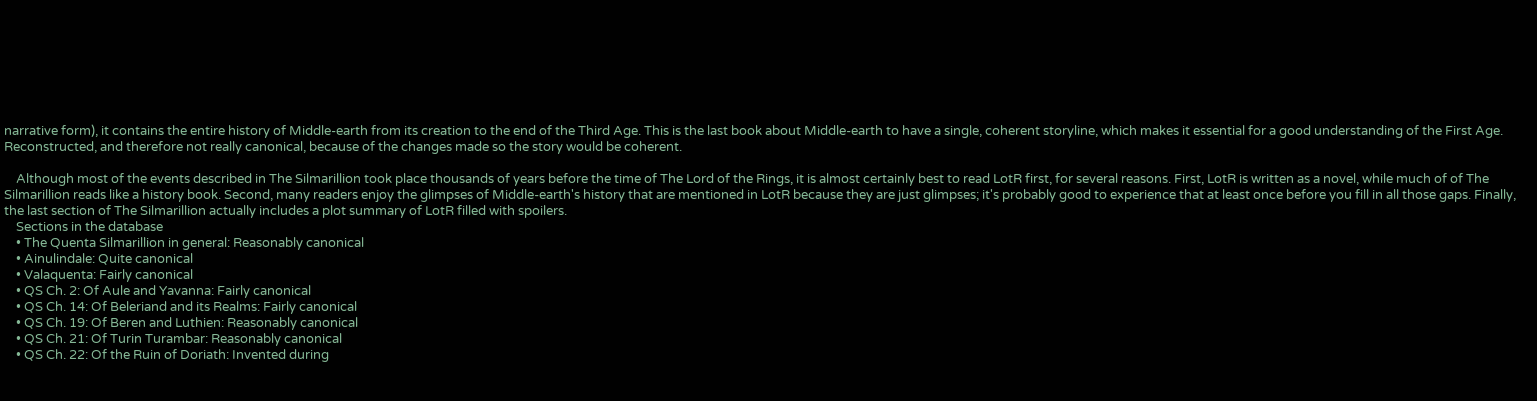narrative form), it contains the entire history of Middle-earth from its creation to the end of the Third Age. This is the last book about Middle-earth to have a single, coherent storyline, which makes it essential for a good understanding of the First Age. Reconstructed, and therefore not really canonical, because of the changes made so the story would be coherent.

    Although most of the events described in The Silmarillion took place thousands of years before the time of The Lord of the Rings, it is almost certainly best to read LotR first, for several reasons. First, LotR is written as a novel, while much of of The Silmarillion reads like a history book. Second, many readers enjoy the glimpses of Middle-earth's history that are mentioned in LotR because they are just glimpses; it's probably good to experience that at least once before you fill in all those gaps. Finally, the last section of The Silmarillion actually includes a plot summary of LotR filled with spoilers.
    Sections in the database
    • The Quenta Silmarillion in general: Reasonably canonical
    • Ainulindale: Quite canonical
    • Valaquenta: Fairly canonical
    • QS Ch. 2: Of Aule and Yavanna: Fairly canonical
    • QS Ch. 14: Of Beleriand and its Realms: Fairly canonical
    • QS Ch. 19: Of Beren and Luthien: Reasonably canonical
    • QS Ch. 21: Of Turin Turambar: Reasonably canonical
    • QS Ch. 22: Of the Ruin of Doriath: Invented during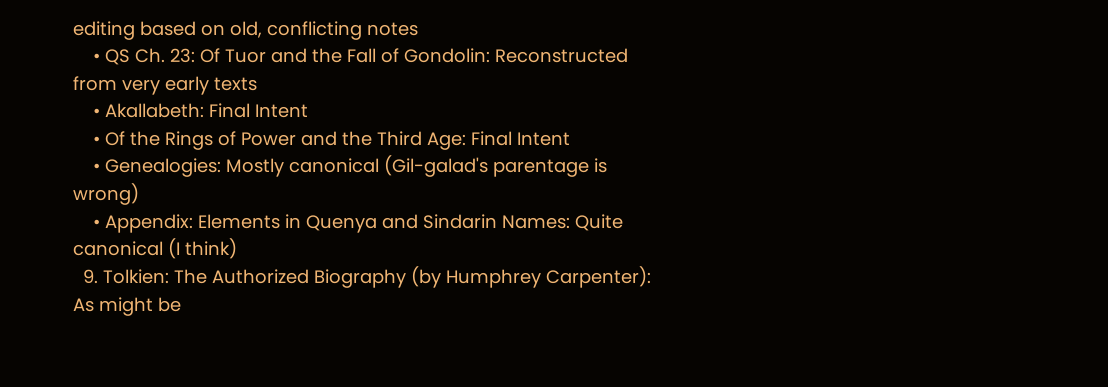editing based on old, conflicting notes
    • QS Ch. 23: Of Tuor and the Fall of Gondolin: Reconstructed from very early texts
    • Akallabeth: Final Intent
    • Of the Rings of Power and the Third Age: Final Intent
    • Genealogies: Mostly canonical (Gil-galad's parentage is wrong)
    • Appendix: Elements in Quenya and Sindarin Names: Quite canonical (I think)
  9. Tolkien: The Authorized Biography (by Humphrey Carpenter): As might be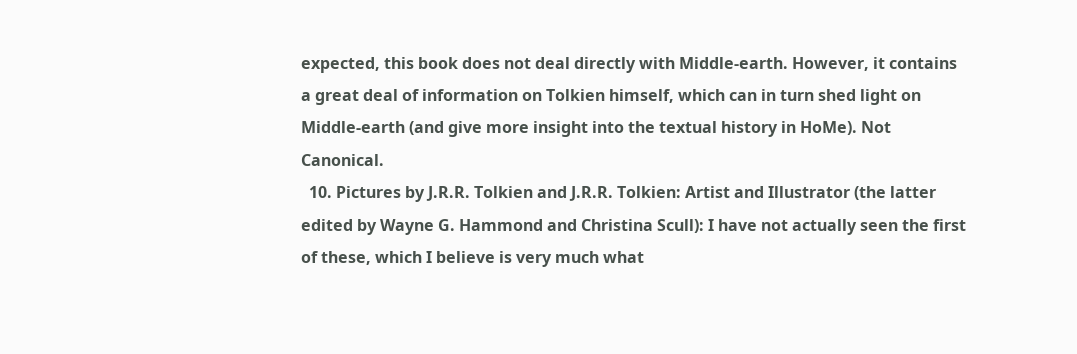expected, this book does not deal directly with Middle-earth. However, it contains a great deal of information on Tolkien himself, which can in turn shed light on Middle-earth (and give more insight into the textual history in HoMe). Not Canonical.
  10. Pictures by J.R.R. Tolkien and J.R.R. Tolkien: Artist and Illustrator (the latter edited by Wayne G. Hammond and Christina Scull): I have not actually seen the first of these, which I believe is very much what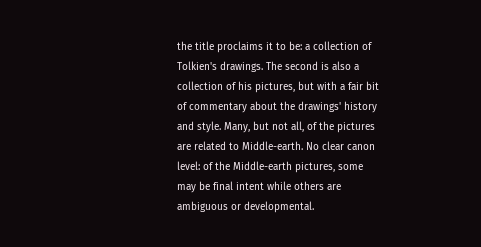the title proclaims it to be: a collection of Tolkien's drawings. The second is also a collection of his pictures, but with a fair bit of commentary about the drawings' history and style. Many, but not all, of the pictures are related to Middle-earth. No clear canon level: of the Middle-earth pictures, some may be final intent while others are ambiguous or developmental.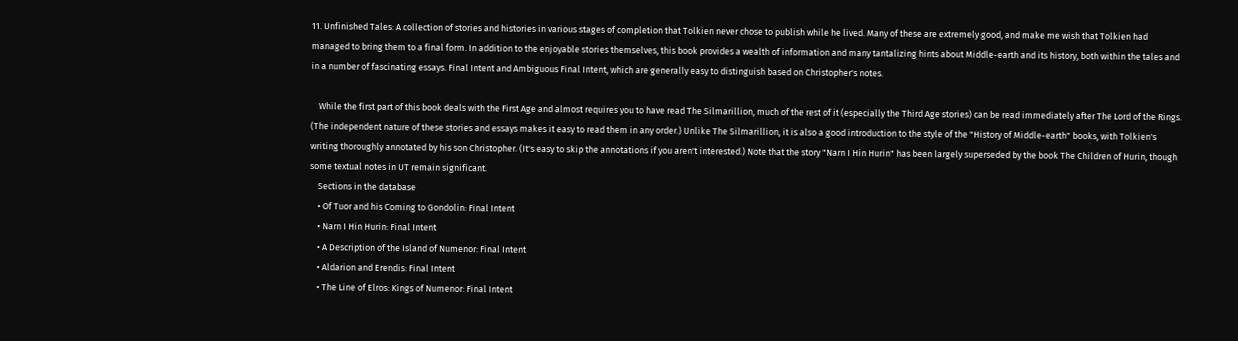11. Unfinished Tales: A collection of stories and histories in various stages of completion that Tolkien never chose to publish while he lived. Many of these are extremely good, and make me wish that Tolkien had managed to bring them to a final form. In addition to the enjoyable stories themselves, this book provides a wealth of information and many tantalizing hints about Middle-earth and its history, both within the tales and in a number of fascinating essays. Final Intent and Ambiguous Final Intent, which are generally easy to distinguish based on Christopher's notes.

    While the first part of this book deals with the First Age and almost requires you to have read The Silmarillion, much of the rest of it (especially the Third Age stories) can be read immediately after The Lord of the Rings. (The independent nature of these stories and essays makes it easy to read them in any order.) Unlike The Silmarillion, it is also a good introduction to the style of the "History of Middle-earth" books, with Tolkien's writing thoroughly annotated by his son Christopher. (It's easy to skip the annotations if you aren't interested.) Note that the story "Narn I Hin Hurin" has been largely superseded by the book The Children of Hurin, though some textual notes in UT remain significant.
    Sections in the database
    • Of Tuor and his Coming to Gondolin: Final Intent
    • Narn I Hin Hurin: Final Intent
    • A Description of the Island of Numenor: Final Intent
    • Aldarion and Erendis: Final Intent
    • The Line of Elros: Kings of Numenor: Final Intent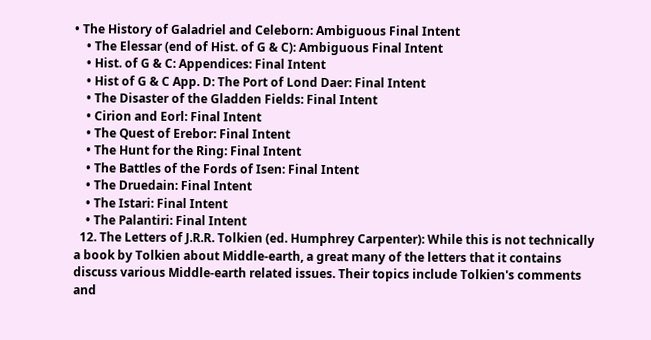• The History of Galadriel and Celeborn: Ambiguous Final Intent
    • The Elessar (end of Hist. of G & C): Ambiguous Final Intent
    • Hist. of G & C: Appendices: Final Intent
    • Hist of G & C App. D: The Port of Lond Daer: Final Intent
    • The Disaster of the Gladden Fields: Final Intent
    • Cirion and Eorl: Final Intent
    • The Quest of Erebor: Final Intent
    • The Hunt for the Ring: Final Intent
    • The Battles of the Fords of Isen: Final Intent
    • The Druedain: Final Intent
    • The Istari: Final Intent
    • The Palantiri: Final Intent
  12. The Letters of J.R.R. Tolkien (ed. Humphrey Carpenter): While this is not technically a book by Tolkien about Middle-earth, a great many of the letters that it contains discuss various Middle-earth related issues. Their topics include Tolkien's comments and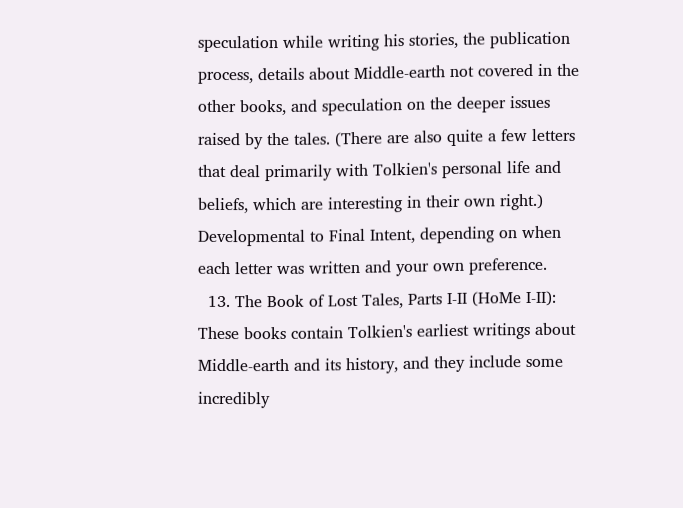speculation while writing his stories, the publication process, details about Middle-earth not covered in the other books, and speculation on the deeper issues raised by the tales. (There are also quite a few letters that deal primarily with Tolkien's personal life and beliefs, which are interesting in their own right.) Developmental to Final Intent, depending on when each letter was written and your own preference.
  13. The Book of Lost Tales, Parts I-II (HoMe I-II): These books contain Tolkien's earliest writings about Middle-earth and its history, and they include some incredibly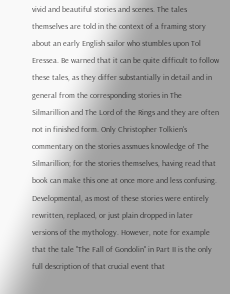vivid and beautiful stories and scenes. The tales themselves are told in the context of a framing story about an early English sailor who stumbles upon Tol Eressea. Be warned that it can be quite difficult to follow these tales, as they differ substantially in detail and in general from the corresponding stories in The Silmarillion and The Lord of the Rings and they are often not in finished form. Only Christopher Tolkien's commentary on the stories assmues knowledge of The Silmarillion; for the stories themselves, having read that book can make this one at once more and less confusing. Developmental, as most of these stories were entirely rewritten, replaced, or just plain dropped in later versions of the mythology. However, note for example that the tale "The Fall of Gondolin" in Part II is the only full description of that crucial event that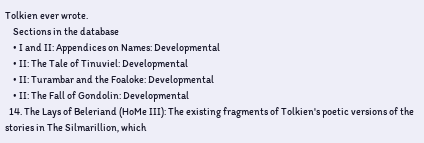Tolkien ever wrote.
    Sections in the database
    • I and II: Appendices on Names: Developmental
    • II: The Tale of Tinuviel: Developmental
    • II: Turambar and the Foaloke: Developmental
    • II: The Fall of Gondolin: Developmental
  14. The Lays of Beleriand (HoMe III): The existing fragments of Tolkien's poetic versions of the stories in The Silmarillion, which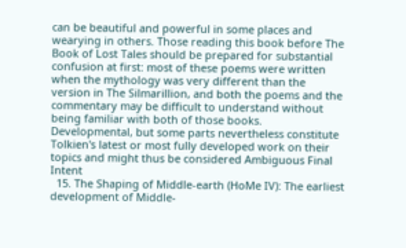can be beautiful and powerful in some places and wearying in others. Those reading this book before The Book of Lost Tales should be prepared for substantial confusion at first: most of these poems were written when the mythology was very different than the version in The Silmarillion, and both the poems and the commentary may be difficult to understand without being familiar with both of those books. Developmental, but some parts nevertheless constitute Tolkien's latest or most fully developed work on their topics and might thus be considered Ambiguous Final Intent
  15. The Shaping of Middle-earth (HoMe IV): The earliest development of Middle-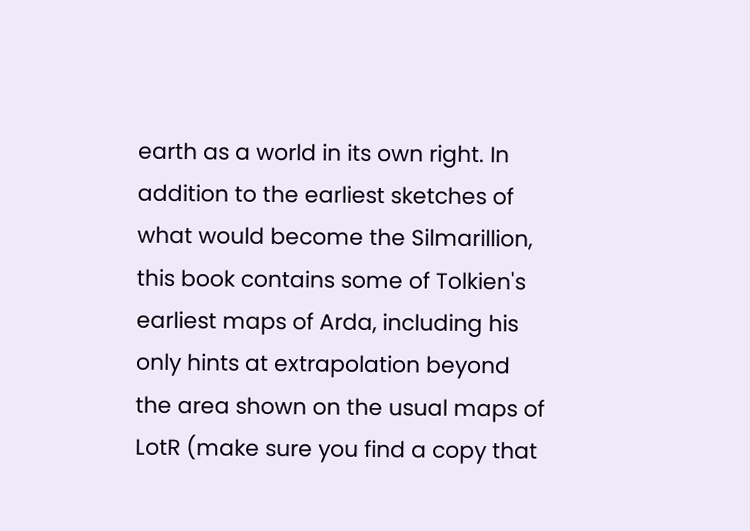earth as a world in its own right. In addition to the earliest sketches of what would become the Silmarillion, this book contains some of Tolkien's earliest maps of Arda, including his only hints at extrapolation beyond the area shown on the usual maps of LotR (make sure you find a copy that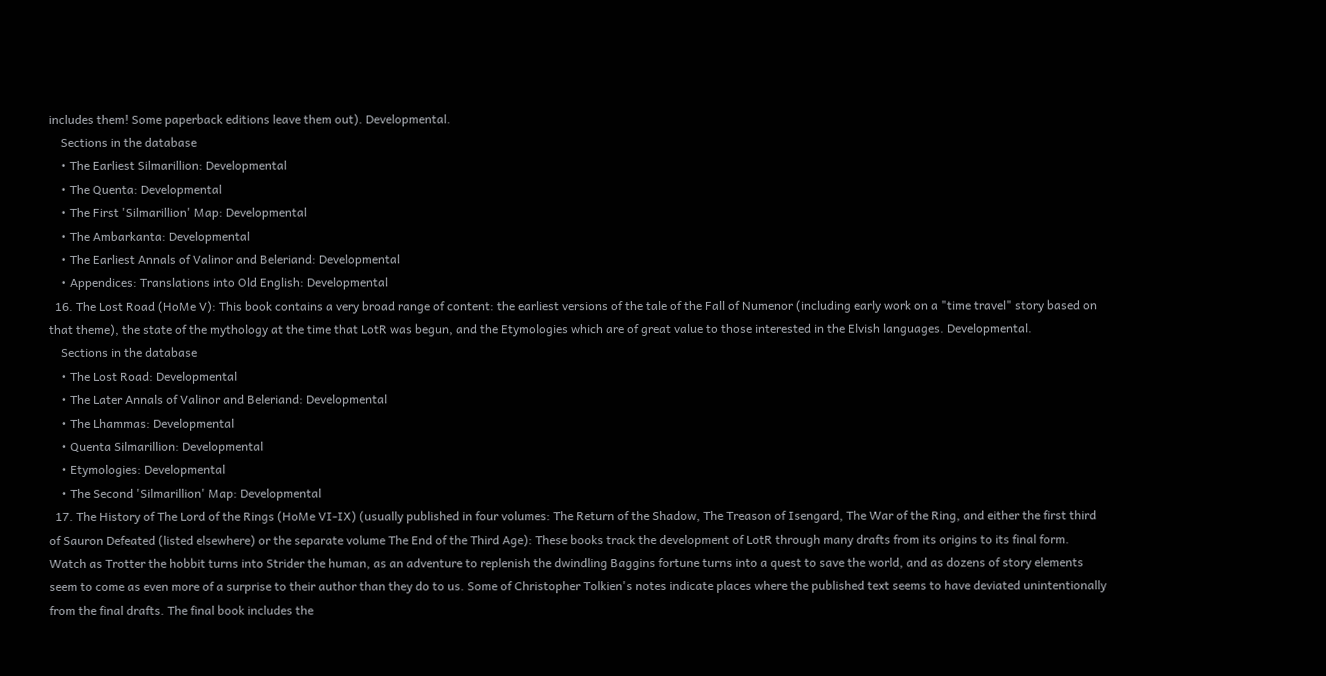includes them! Some paperback editions leave them out). Developmental.
    Sections in the database
    • The Earliest Silmarillion: Developmental
    • The Quenta: Developmental
    • The First 'Silmarillion' Map: Developmental
    • The Ambarkanta: Developmental
    • The Earliest Annals of Valinor and Beleriand: Developmental
    • Appendices: Translations into Old English: Developmental
  16. The Lost Road (HoMe V): This book contains a very broad range of content: the earliest versions of the tale of the Fall of Numenor (including early work on a "time travel" story based on that theme), the state of the mythology at the time that LotR was begun, and the Etymologies which are of great value to those interested in the Elvish languages. Developmental.
    Sections in the database
    • The Lost Road: Developmental
    • The Later Annals of Valinor and Beleriand: Developmental
    • The Lhammas: Developmental
    • Quenta Silmarillion: Developmental
    • Etymologies: Developmental
    • The Second 'Silmarillion' Map: Developmental
  17. The History of The Lord of the Rings (HoMe VI-IX) (usually published in four volumes: The Return of the Shadow, The Treason of Isengard, The War of the Ring, and either the first third of Sauron Defeated (listed elsewhere) or the separate volume The End of the Third Age): These books track the development of LotR through many drafts from its origins to its final form. Watch as Trotter the hobbit turns into Strider the human, as an adventure to replenish the dwindling Baggins fortune turns into a quest to save the world, and as dozens of story elements seem to come as even more of a surprise to their author than they do to us. Some of Christopher Tolkien's notes indicate places where the published text seems to have deviated unintentionally from the final drafts. The final book includes the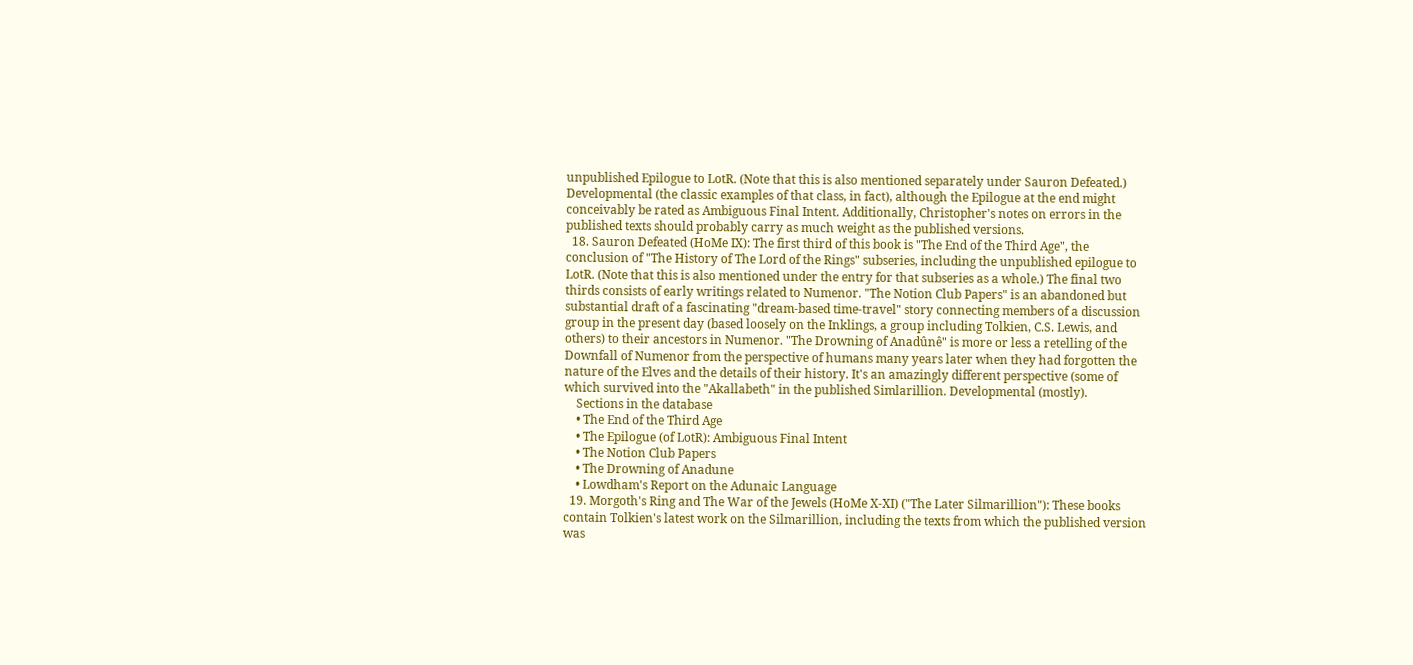unpublished Epilogue to LotR. (Note that this is also mentioned separately under Sauron Defeated.) Developmental (the classic examples of that class, in fact), although the Epilogue at the end might conceivably be rated as Ambiguous Final Intent. Additionally, Christopher's notes on errors in the published texts should probably carry as much weight as the published versions.
  18. Sauron Defeated (HoMe IX): The first third of this book is "The End of the Third Age", the conclusion of "The History of The Lord of the Rings" subseries, including the unpublished epilogue to LotR. (Note that this is also mentioned under the entry for that subseries as a whole.) The final two thirds consists of early writings related to Numenor. "The Notion Club Papers" is an abandoned but substantial draft of a fascinating "dream-based time-travel" story connecting members of a discussion group in the present day (based loosely on the Inklings, a group including Tolkien, C.S. Lewis, and others) to their ancestors in Numenor. "The Drowning of Anadûnê" is more or less a retelling of the Downfall of Numenor from the perspective of humans many years later when they had forgotten the nature of the Elves and the details of their history. It's an amazingly different perspective (some of which survived into the "Akallabeth" in the published Simlarillion. Developmental (mostly).
    Sections in the database
    • The End of the Third Age
    • The Epilogue (of LotR): Ambiguous Final Intent
    • The Notion Club Papers
    • The Drowning of Anadune
    • Lowdham's Report on the Adunaic Language
  19. Morgoth's Ring and The War of the Jewels (HoMe X-XI) ("The Later Silmarillion"): These books contain Tolkien's latest work on the Silmarillion, including the texts from which the published version was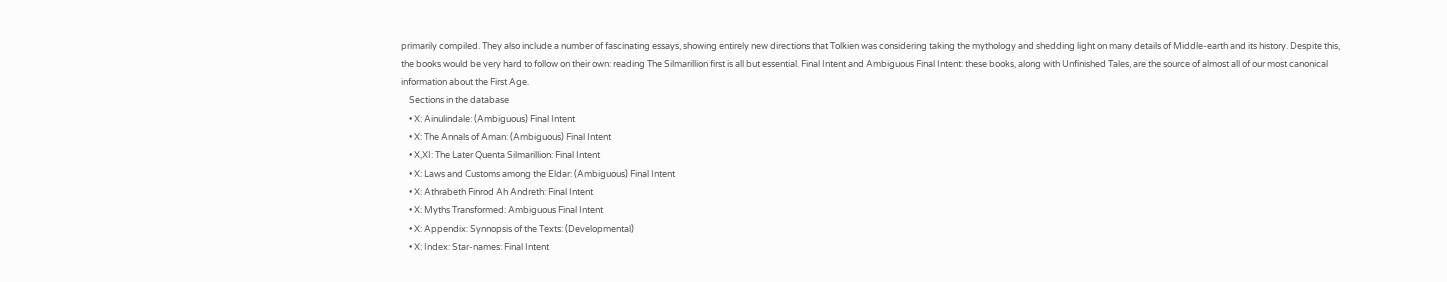primarily compiled. They also include a number of fascinating essays, showing entirely new directions that Tolkien was considering taking the mythology and shedding light on many details of Middle-earth and its history. Despite this, the books would be very hard to follow on their own: reading The Silmarillion first is all but essential. Final Intent and Ambiguous Final Intent: these books, along with Unfinished Tales, are the source of almost all of our most canonical information about the First Age.
    Sections in the database
    • X: Ainulindale: (Ambiguous) Final Intent
    • X: The Annals of Aman: (Ambiguous) Final Intent
    • X,XI: The Later Quenta Silmarillion: Final Intent
    • X: Laws and Customs among the Eldar: (Ambiguous) Final Intent
    • X: Athrabeth Finrod Ah Andreth: Final Intent
    • X: Myths Transformed: Ambiguous Final Intent
    • X: Appendix: Synnopsis of the Texts: (Developmental)
    • X: Index: Star-names: Final Intent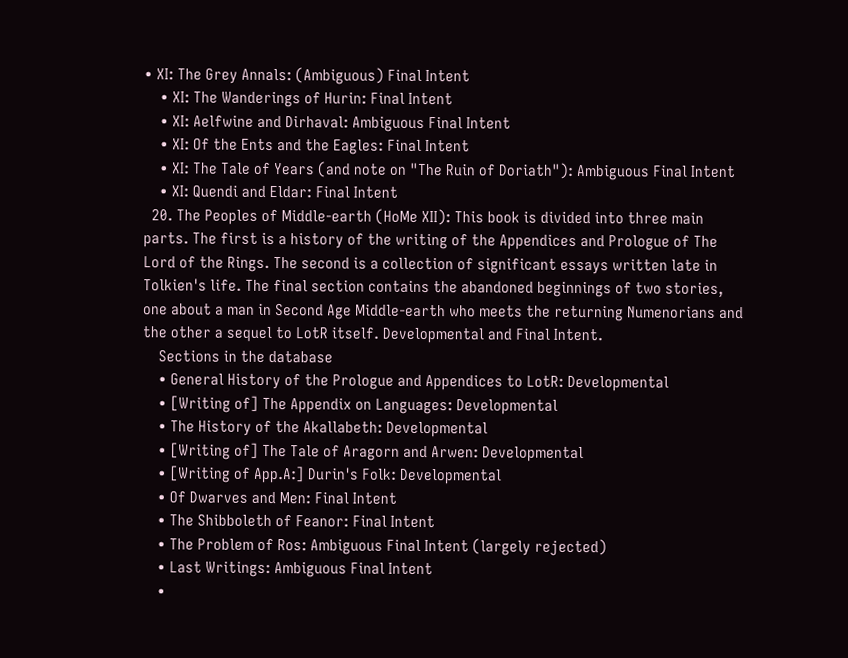• XI: The Grey Annals: (Ambiguous) Final Intent
    • XI: The Wanderings of Hurin: Final Intent
    • XI: Aelfwine and Dirhaval: Ambiguous Final Intent
    • XI: Of the Ents and the Eagles: Final Intent
    • XI: The Tale of Years (and note on "The Ruin of Doriath"): Ambiguous Final Intent
    • XI: Quendi and Eldar: Final Intent
  20. The Peoples of Middle-earth (HoMe XII): This book is divided into three main parts. The first is a history of the writing of the Appendices and Prologue of The Lord of the Rings. The second is a collection of significant essays written late in Tolkien's life. The final section contains the abandoned beginnings of two stories, one about a man in Second Age Middle-earth who meets the returning Numenorians and the other a sequel to LotR itself. Developmental and Final Intent.
    Sections in the database
    • General History of the Prologue and Appendices to LotR: Developmental
    • [Writing of] The Appendix on Languages: Developmental
    • The History of the Akallabeth: Developmental
    • [Writing of] The Tale of Aragorn and Arwen: Developmental
    • [Writing of App.A:] Durin's Folk: Developmental
    • Of Dwarves and Men: Final Intent
    • The Shibboleth of Feanor: Final Intent
    • The Problem of Ros: Ambiguous Final Intent (largely rejected)
    • Last Writings: Ambiguous Final Intent
    •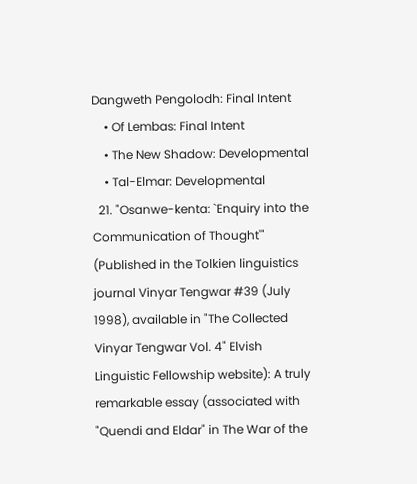Dangweth Pengolodh: Final Intent
    • Of Lembas: Final Intent
    • The New Shadow: Developmental
    • Tal-Elmar: Developmental
  21. "Osanwe-kenta: `Enquiry into the Communication of Thought'" (Published in the Tolkien linguistics journal Vinyar Tengwar #39 (July 1998), available in "The Collected Vinyar Tengwar Vol. 4" Elvish Linguistic Fellowship website): A truly remarkable essay (associated with "Quendi and Eldar" in The War of the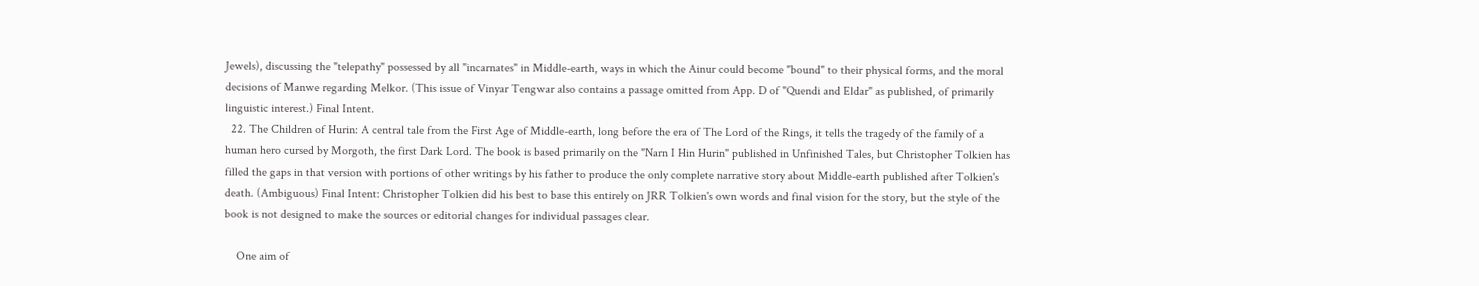Jewels), discussing the "telepathy" possessed by all "incarnates" in Middle-earth, ways in which the Ainur could become "bound" to their physical forms, and the moral decisions of Manwe regarding Melkor. (This issue of Vinyar Tengwar also contains a passage omitted from App. D of "Quendi and Eldar" as published, of primarily linguistic interest.) Final Intent.
  22. The Children of Hurin: A central tale from the First Age of Middle-earth, long before the era of The Lord of the Rings, it tells the tragedy of the family of a human hero cursed by Morgoth, the first Dark Lord. The book is based primarily on the "Narn I Hin Hurin" published in Unfinished Tales, but Christopher Tolkien has filled the gaps in that version with portions of other writings by his father to produce the only complete narrative story about Middle-earth published after Tolkien's death. (Ambiguous) Final Intent: Christopher Tolkien did his best to base this entirely on JRR Tolkien's own words and final vision for the story, but the style of the book is not designed to make the sources or editorial changes for individual passages clear.

    One aim of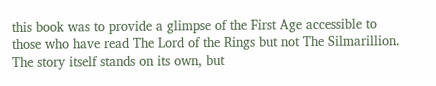this book was to provide a glimpse of the First Age accessible to those who have read The Lord of the Rings but not The Silmarillion. The story itself stands on its own, but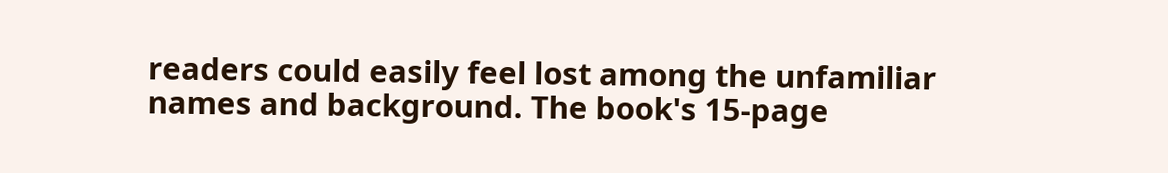readers could easily feel lost among the unfamiliar names and background. The book's 15-page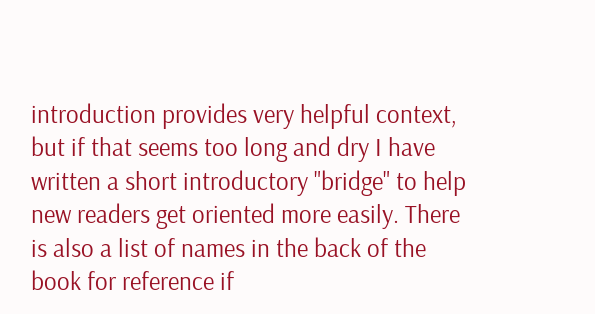introduction provides very helpful context, but if that seems too long and dry I have written a short introductory "bridge" to help new readers get oriented more easily. There is also a list of names in the back of the book for reference if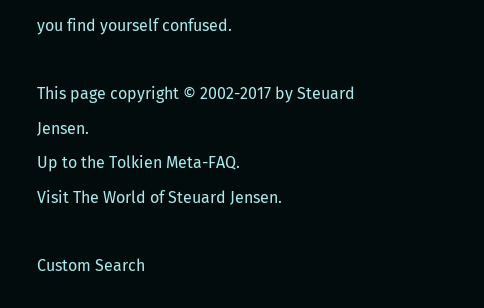you find yourself confused.

This page copyright © 2002-2017 by Steuard Jensen.
Up to the Tolkien Meta-FAQ.
Visit The World of Steuard Jensen.

Custom Search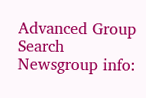Advanced Group Search
Newsgroup info: